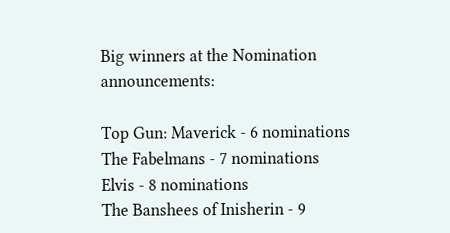Big winners at the Nomination announcements:

Top Gun: Maverick - 6 nominations
The Fabelmans - 7 nominations
Elvis - 8 nominations
The Banshees of Inisherin - 9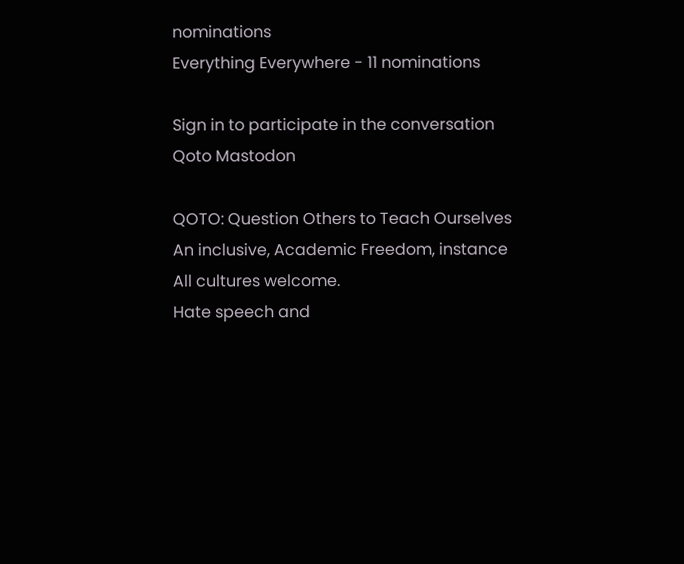nominations
Everything Everywhere - 11 nominations

Sign in to participate in the conversation
Qoto Mastodon

QOTO: Question Others to Teach Ourselves
An inclusive, Academic Freedom, instance
All cultures welcome.
Hate speech and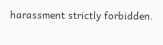harassment strictly forbidden.